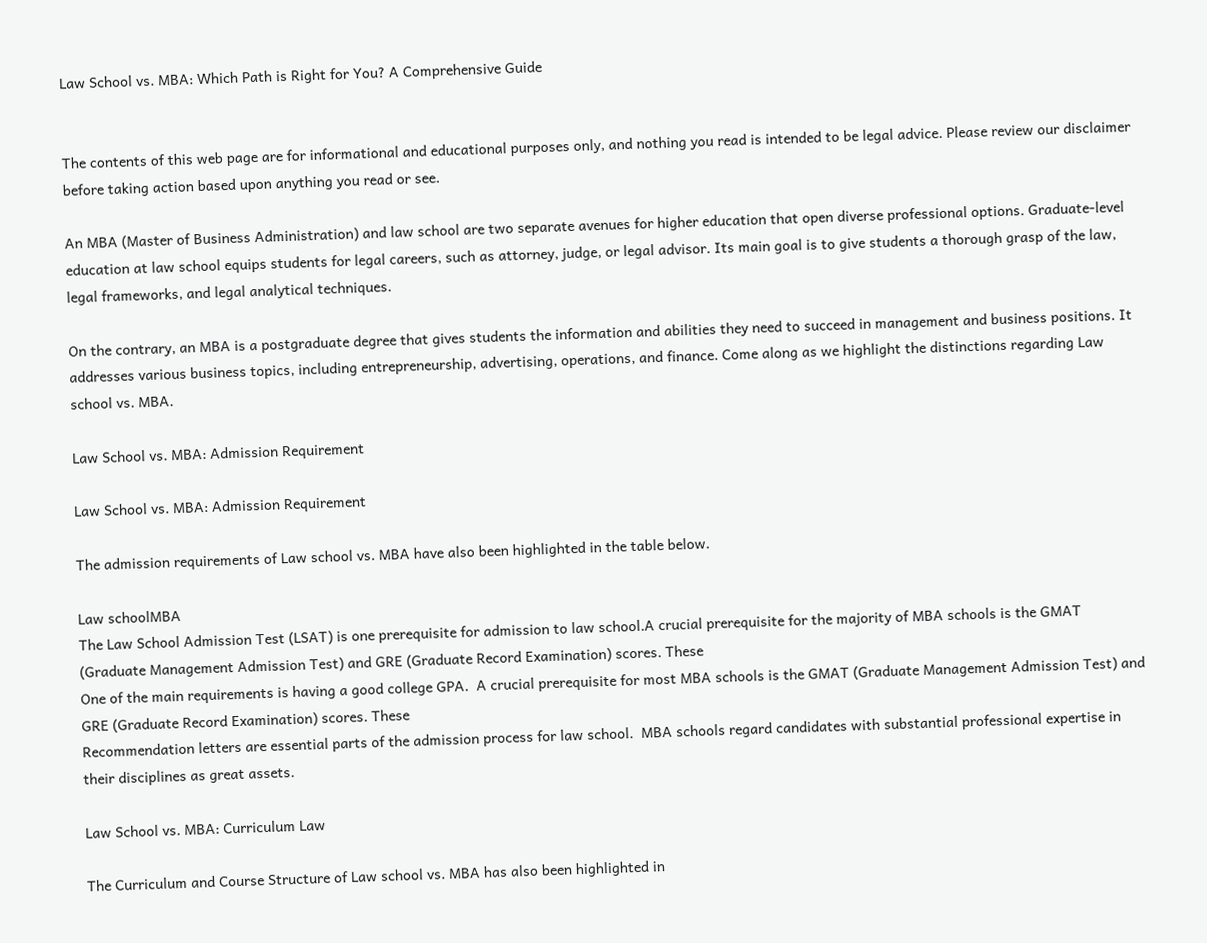Law School vs. MBA: Which Path is Right for You? A Comprehensive Guide


The contents of this web page are for informational and educational purposes only, and nothing you read is intended to be legal advice. Please review our disclaimer before taking action based upon anything you read or see.

An MBA (Master of Business Administration) and law school are two separate avenues for higher education that open diverse professional options. Graduate-level education at law school equips students for legal careers, such as attorney, judge, or legal advisor. Its main goal is to give students a thorough grasp of the law, legal frameworks, and legal analytical techniques.

On the contrary, an MBA is a postgraduate degree that gives students the information and abilities they need to succeed in management and business positions. It addresses various business topics, including entrepreneurship, advertising, operations, and finance. Come along as we highlight the distinctions regarding Law school vs. MBA.

Law School vs. MBA: Admission Requirement

Law School vs. MBA: Admission Requirement

The admission requirements of Law school vs. MBA have also been highlighted in the table below.

Law schoolMBA
The Law School Admission Test (LSAT) is one prerequisite for admission to law school.A crucial prerequisite for the majority of MBA schools is the GMAT (Graduate Management Admission Test) and GRE (Graduate Record Examination) scores. These
One of the main requirements is having a good college GPA.  A crucial prerequisite for most MBA schools is the GMAT (Graduate Management Admission Test) and GRE (Graduate Record Examination) scores. These
Recommendation letters are essential parts of the admission process for law school.  MBA schools regard candidates with substantial professional expertise in their disciplines as great assets.

Law School vs. MBA: Curriculum Law

The Curriculum and Course Structure of Law school vs. MBA has also been highlighted in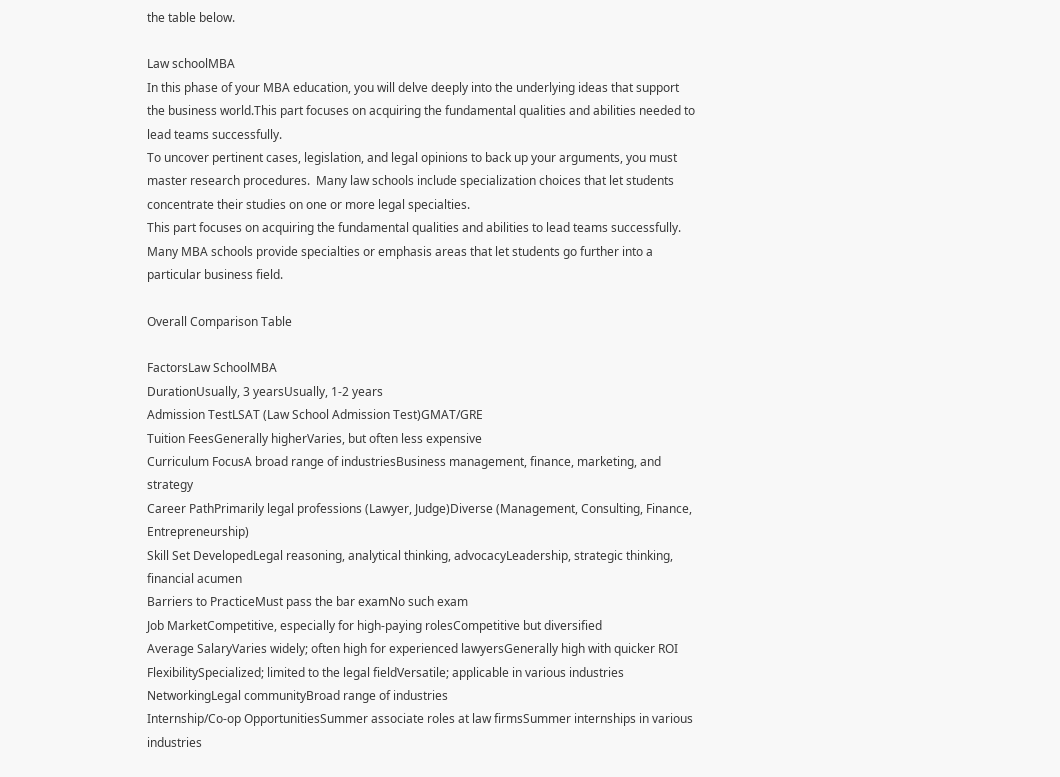the table below.

Law schoolMBA
In this phase of your MBA education, you will delve deeply into the underlying ideas that support the business world.This part focuses on acquiring the fundamental qualities and abilities needed to lead teams successfully.
To uncover pertinent cases, legislation, and legal opinions to back up your arguments, you must master research procedures.  Many law schools include specialization choices that let students concentrate their studies on one or more legal specialties.
This part focuses on acquiring the fundamental qualities and abilities to lead teams successfully.  Many MBA schools provide specialties or emphasis areas that let students go further into a particular business field.

Overall Comparison Table

FactorsLaw SchoolMBA
DurationUsually, 3 yearsUsually, 1-2 years
Admission TestLSAT (Law School Admission Test)GMAT/GRE
Tuition FeesGenerally higherVaries, but often less expensive
Curriculum FocusA broad range of industriesBusiness management, finance, marketing, and strategy
Career PathPrimarily legal professions (Lawyer, Judge)Diverse (Management, Consulting, Finance, Entrepreneurship)
Skill Set DevelopedLegal reasoning, analytical thinking, advocacyLeadership, strategic thinking, financial acumen
Barriers to PracticeMust pass the bar examNo such exam
Job MarketCompetitive, especially for high-paying rolesCompetitive but diversified
Average SalaryVaries widely; often high for experienced lawyersGenerally high with quicker ROI
FlexibilitySpecialized; limited to the legal fieldVersatile; applicable in various industries
NetworkingLegal communityBroad range of industries
Internship/Co-op OpportunitiesSummer associate roles at law firmsSummer internships in various industries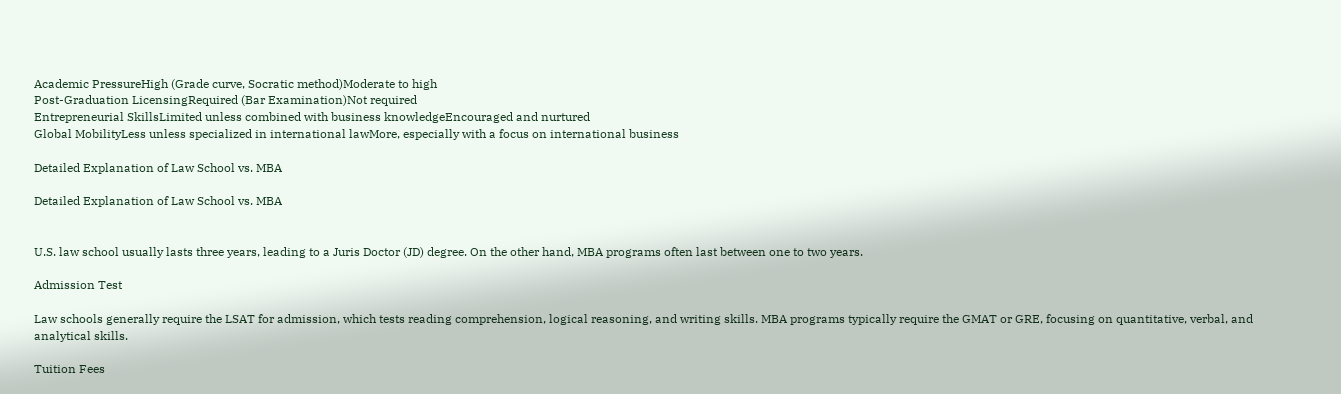Academic PressureHigh (Grade curve, Socratic method)Moderate to high
Post-Graduation LicensingRequired (Bar Examination)Not required
Entrepreneurial SkillsLimited unless combined with business knowledgeEncouraged and nurtured
Global MobilityLess unless specialized in international lawMore, especially with a focus on international business

Detailed Explanation of Law School vs. MBA

Detailed Explanation of Law School vs. MBA


U.S. law school usually lasts three years, leading to a Juris Doctor (JD) degree. On the other hand, MBA programs often last between one to two years.

Admission Test

Law schools generally require the LSAT for admission, which tests reading comprehension, logical reasoning, and writing skills. MBA programs typically require the GMAT or GRE, focusing on quantitative, verbal, and analytical skills.

Tuition Fees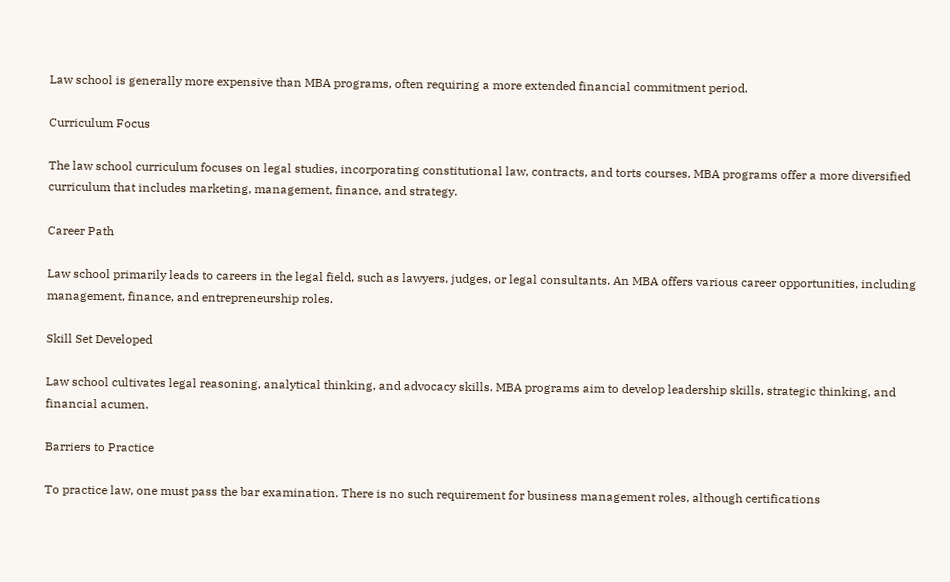Law school is generally more expensive than MBA programs, often requiring a more extended financial commitment period.

Curriculum Focus

The law school curriculum focuses on legal studies, incorporating constitutional law, contracts, and torts courses. MBA programs offer a more diversified curriculum that includes marketing, management, finance, and strategy.

Career Path

Law school primarily leads to careers in the legal field, such as lawyers, judges, or legal consultants. An MBA offers various career opportunities, including management, finance, and entrepreneurship roles.

Skill Set Developed

Law school cultivates legal reasoning, analytical thinking, and advocacy skills. MBA programs aim to develop leadership skills, strategic thinking, and financial acumen.

Barriers to Practice

To practice law, one must pass the bar examination. There is no such requirement for business management roles, although certifications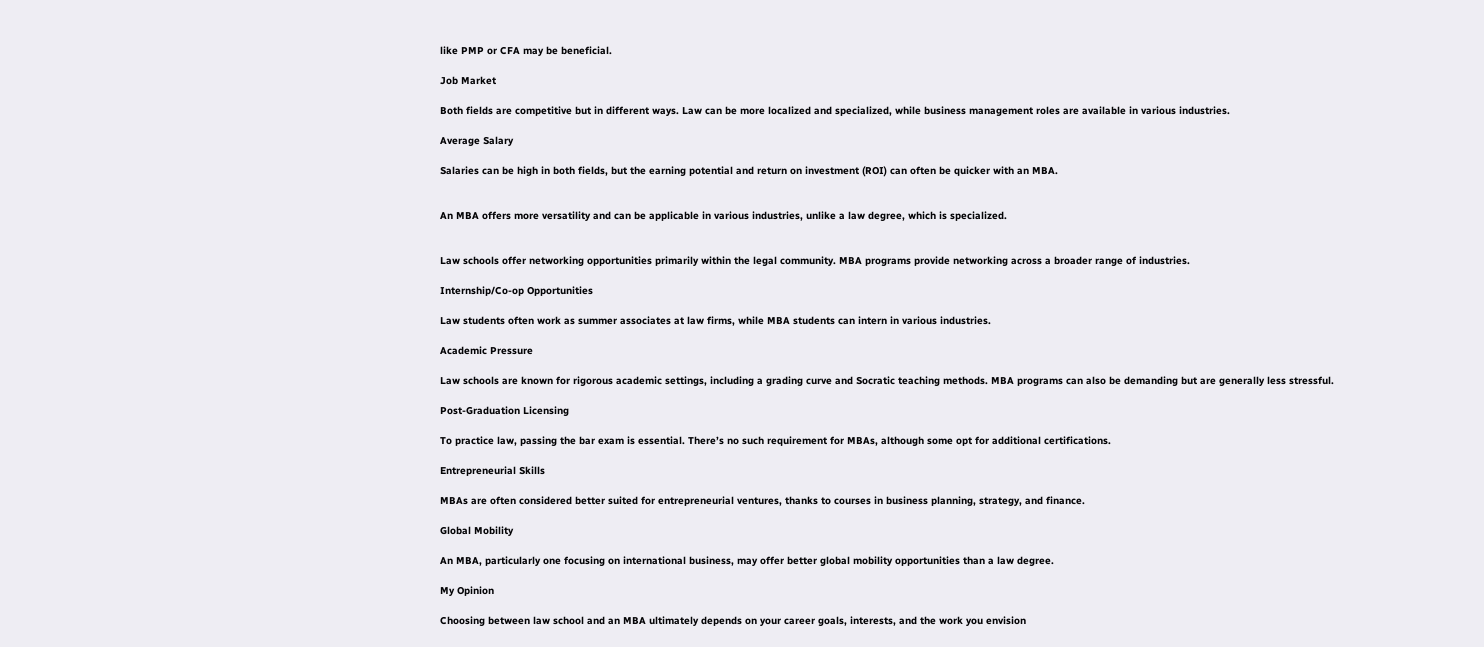like PMP or CFA may be beneficial.

Job Market

Both fields are competitive but in different ways. Law can be more localized and specialized, while business management roles are available in various industries.

Average Salary

Salaries can be high in both fields, but the earning potential and return on investment (ROI) can often be quicker with an MBA.


An MBA offers more versatility and can be applicable in various industries, unlike a law degree, which is specialized.


Law schools offer networking opportunities primarily within the legal community. MBA programs provide networking across a broader range of industries.

Internship/Co-op Opportunities

Law students often work as summer associates at law firms, while MBA students can intern in various industries.

Academic Pressure

Law schools are known for rigorous academic settings, including a grading curve and Socratic teaching methods. MBA programs can also be demanding but are generally less stressful.

Post-Graduation Licensing

To practice law, passing the bar exam is essential. There’s no such requirement for MBAs, although some opt for additional certifications.

Entrepreneurial Skills

MBAs are often considered better suited for entrepreneurial ventures, thanks to courses in business planning, strategy, and finance.

Global Mobility

An MBA, particularly one focusing on international business, may offer better global mobility opportunities than a law degree.

My Opinion

Choosing between law school and an MBA ultimately depends on your career goals, interests, and the work you envision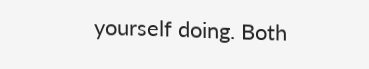yourself doing. Both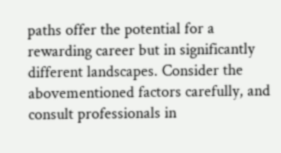paths offer the potential for a rewarding career but in significantly different landscapes. Consider the abovementioned factors carefully, and consult professionals in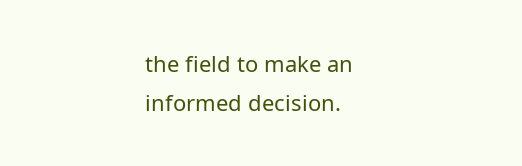the field to make an informed decision.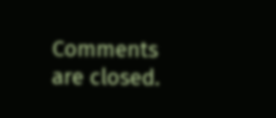Comments are closed.